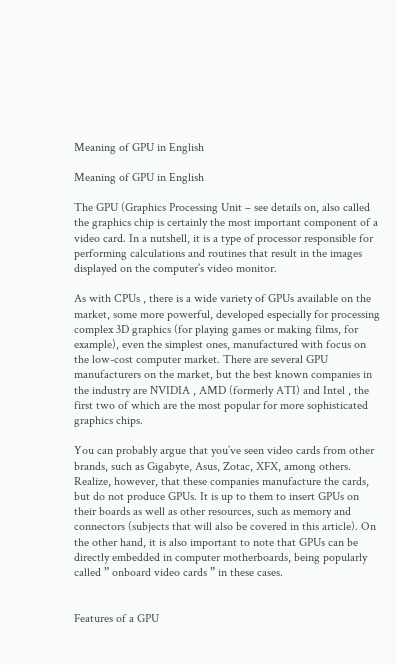Meaning of GPU in English

Meaning of GPU in English

The GPU (Graphics Processing Unit – see details on, also called the graphics chip is certainly the most important component of a video card. In a nutshell, it is a type of processor responsible for performing calculations and routines that result in the images displayed on the computer’s video monitor.

As with CPUs , there is a wide variety of GPUs available on the market, some more powerful, developed especially for processing complex 3D graphics (for playing games or making films, for example), even the simplest ones, manufactured with focus on the low-cost computer market. There are several GPU manufacturers on the market, but the best known companies in the industry are NVIDIA , AMD (formerly ATI) and Intel , the first two of which are the most popular for more sophisticated graphics chips.

You can probably argue that you’ve seen video cards from other brands, such as Gigabyte, Asus, Zotac, XFX, among others. Realize, however, that these companies manufacture the cards, but do not produce GPUs. It is up to them to insert GPUs on their boards as well as other resources, such as memory and connectors (subjects that will also be covered in this article). On the other hand, it is also important to note that GPUs can be directly embedded in computer motherboards, being popularly called ” onboard video cards ” in these cases.


Features of a GPU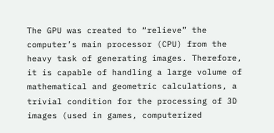The GPU was created to “relieve” the computer’s main processor (CPU) from the heavy task of generating images. Therefore, it is capable of handling a large volume of mathematical and geometric calculations, a trivial condition for the processing of 3D images (used in games, computerized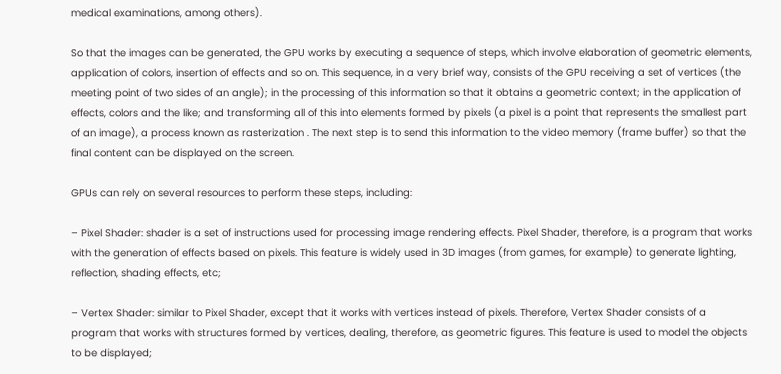medical examinations, among others).

So that the images can be generated, the GPU works by executing a sequence of steps, which involve elaboration of geometric elements, application of colors, insertion of effects and so on. This sequence, in a very brief way, consists of the GPU receiving a set of vertices (the meeting point of two sides of an angle); in the processing of this information so that it obtains a geometric context; in the application of effects, colors and the like; and transforming all of this into elements formed by pixels (a pixel is a point that represents the smallest part of an image), a process known as rasterization . The next step is to send this information to the video memory (frame buffer) so that the final content can be displayed on the screen.

GPUs can rely on several resources to perform these steps, including:

– Pixel Shader: shader is a set of instructions used for processing image rendering effects. Pixel Shader, therefore, is a program that works with the generation of effects based on pixels. This feature is widely used in 3D images (from games, for example) to generate lighting, reflection, shading effects, etc;

– Vertex Shader: similar to Pixel Shader, except that it works with vertices instead of pixels. Therefore, Vertex Shader consists of a program that works with structures formed by vertices, dealing, therefore, as geometric figures. This feature is used to model the objects to be displayed;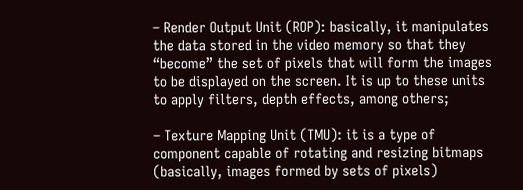– Render Output Unit (ROP): basically, it manipulates the data stored in the video memory so that they “become” the set of pixels that will form the images to be displayed on the screen. It is up to these units to apply filters, depth effects, among others;

– Texture Mapping Unit (TMU): it is a type of component capable of rotating and resizing bitmaps (basically, images formed by sets of pixels)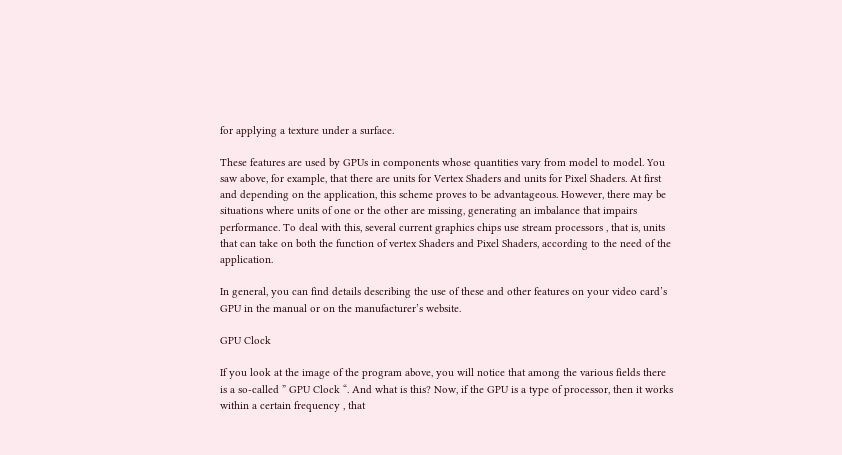for applying a texture under a surface.

These features are used by GPUs in components whose quantities vary from model to model. You saw above, for example, that there are units for Vertex Shaders and units for Pixel Shaders. At first and depending on the application, this scheme proves to be advantageous. However, there may be situations where units of one or the other are missing, generating an imbalance that impairs performance. To deal with this, several current graphics chips use stream processors , that is, units that can take on both the function of vertex Shaders and Pixel Shaders, according to the need of the application.

In general, you can find details describing the use of these and other features on your video card’s GPU in the manual or on the manufacturer’s website.

GPU Clock

If you look at the image of the program above, you will notice that among the various fields there is a so-called ” GPU Clock “. And what is this? Now, if the GPU is a type of processor, then it works within a certain frequency , that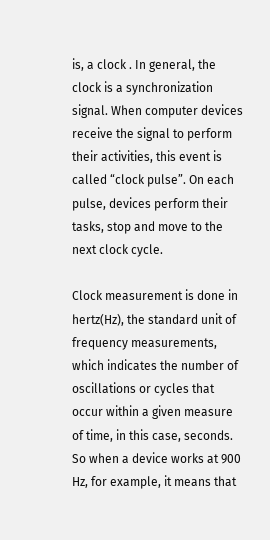is, a clock . In general, the clock is a synchronization signal. When computer devices receive the signal to perform their activities, this event is called “clock pulse”. On each pulse, devices perform their tasks, stop and move to the next clock cycle.

Clock measurement is done in hertz(Hz), the standard unit of frequency measurements, which indicates the number of oscillations or cycles that occur within a given measure of time, in this case, seconds. So when a device works at 900 Hz, for example, it means that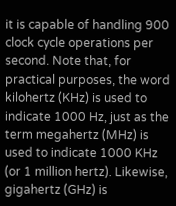it is capable of handling 900 clock cycle operations per second. Note that, for practical purposes, the word kilohertz (KHz) is used to indicate 1000 Hz, just as the term megahertz (MHz) is used to indicate 1000 KHz (or 1 million hertz). Likewise, gigahertz (GHz) is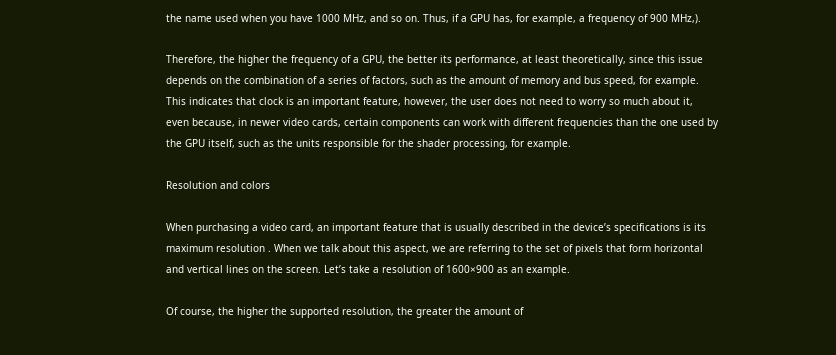the name used when you have 1000 MHz, and so on. Thus, if a GPU has, for example, a frequency of 900 MHz,).

Therefore, the higher the frequency of a GPU, the better its performance, at least theoretically, since this issue depends on the combination of a series of factors, such as the amount of memory and bus speed, for example. This indicates that clock is an important feature, however, the user does not need to worry so much about it, even because, in newer video cards, certain components can work with different frequencies than the one used by the GPU itself, such as the units responsible for the shader processing, for example.

Resolution and colors

When purchasing a video card, an important feature that is usually described in the device’s specifications is its maximum resolution . When we talk about this aspect, we are referring to the set of pixels that form horizontal and vertical lines on the screen. Let’s take a resolution of 1600×900 as an example.

Of course, the higher the supported resolution, the greater the amount of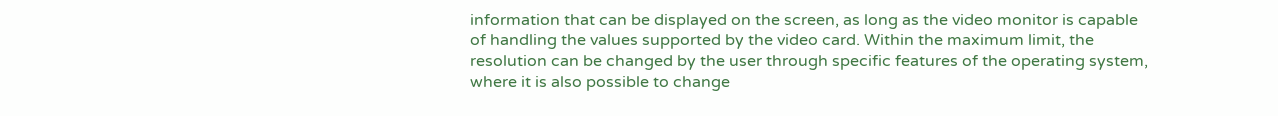information that can be displayed on the screen, as long as the video monitor is capable of handling the values supported by the video card. Within the maximum limit, the resolution can be changed by the user through specific features of the operating system, where it is also possible to change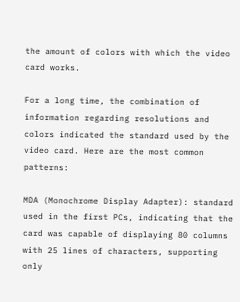the amount of colors with which the video card works.

For a long time, the combination of information regarding resolutions and colors indicated the standard used by the video card. Here are the most common patterns:

MDA (Monochrome Display Adapter): standard used in the first PCs, indicating that the card was capable of displaying 80 columns with 25 lines of characters, supporting only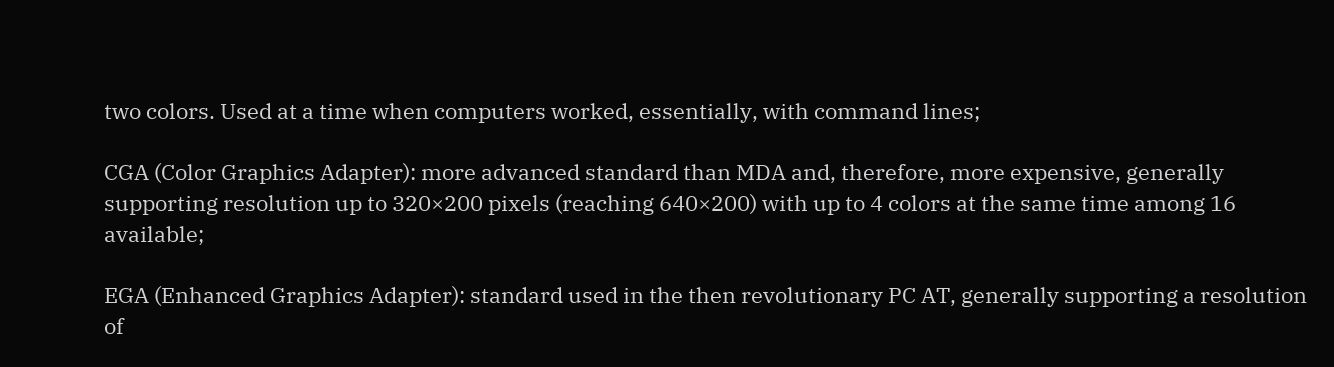two colors. Used at a time when computers worked, essentially, with command lines;

CGA (Color Graphics Adapter): more advanced standard than MDA and, therefore, more expensive, generally supporting resolution up to 320×200 pixels (reaching 640×200) with up to 4 colors at the same time among 16 available;

EGA (Enhanced Graphics Adapter): standard used in the then revolutionary PC AT, generally supporting a resolution of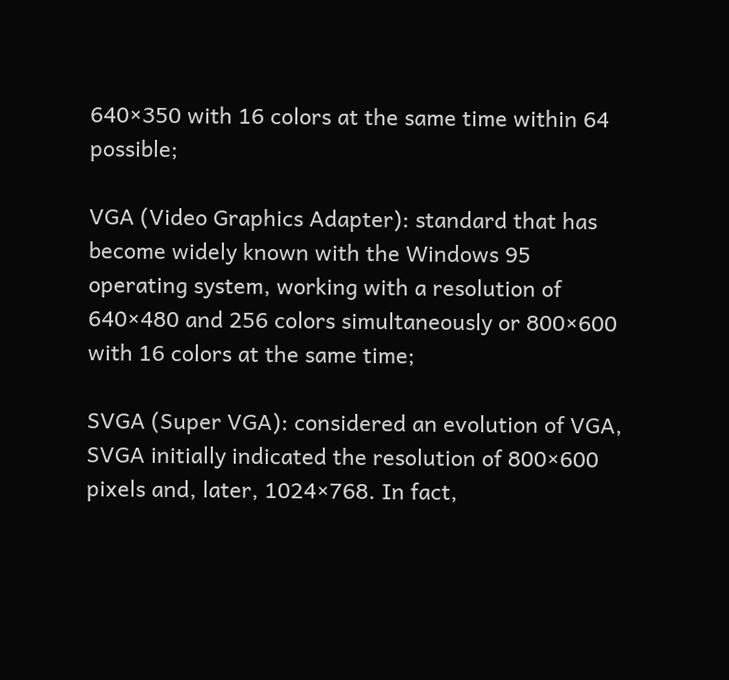640×350 with 16 colors at the same time within 64 possible;

VGA (Video Graphics Adapter): standard that has become widely known with the Windows 95 operating system, working with a resolution of 640×480 and 256 colors simultaneously or 800×600 with 16 colors at the same time;

SVGA (Super VGA): considered an evolution of VGA, SVGA initially indicated the resolution of 800×600 pixels and, later, 1024×768. In fact,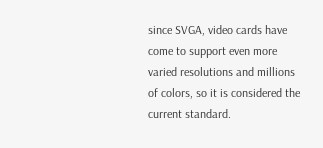since SVGA, video cards have come to support even more varied resolutions and millions of colors, so it is considered the current standard.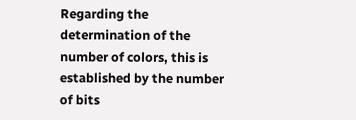Regarding the determination of the number of colors, this is established by the number of bits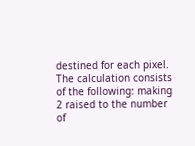destined for each pixel. The calculation consists of the following: making 2 raised to the number of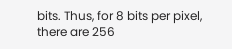bits. Thus, for 8 bits per pixel, there are 256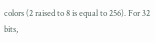colors (2 raised to 8 is equal to 256). For 32 bits,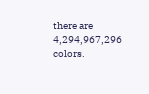there are 4,294,967,296 colors.